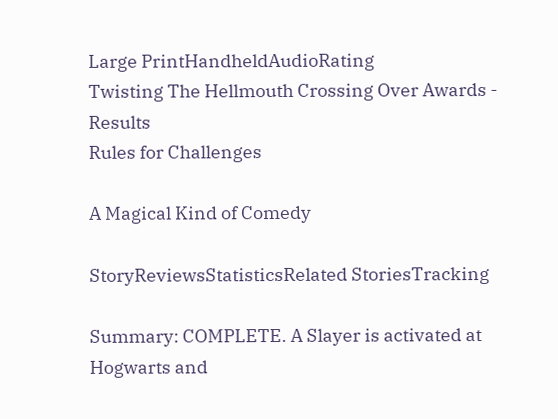Large PrintHandheldAudioRating
Twisting The Hellmouth Crossing Over Awards - Results
Rules for Challenges

A Magical Kind of Comedy

StoryReviewsStatisticsRelated StoriesTracking

Summary: COMPLETE. A Slayer is activated at Hogwarts and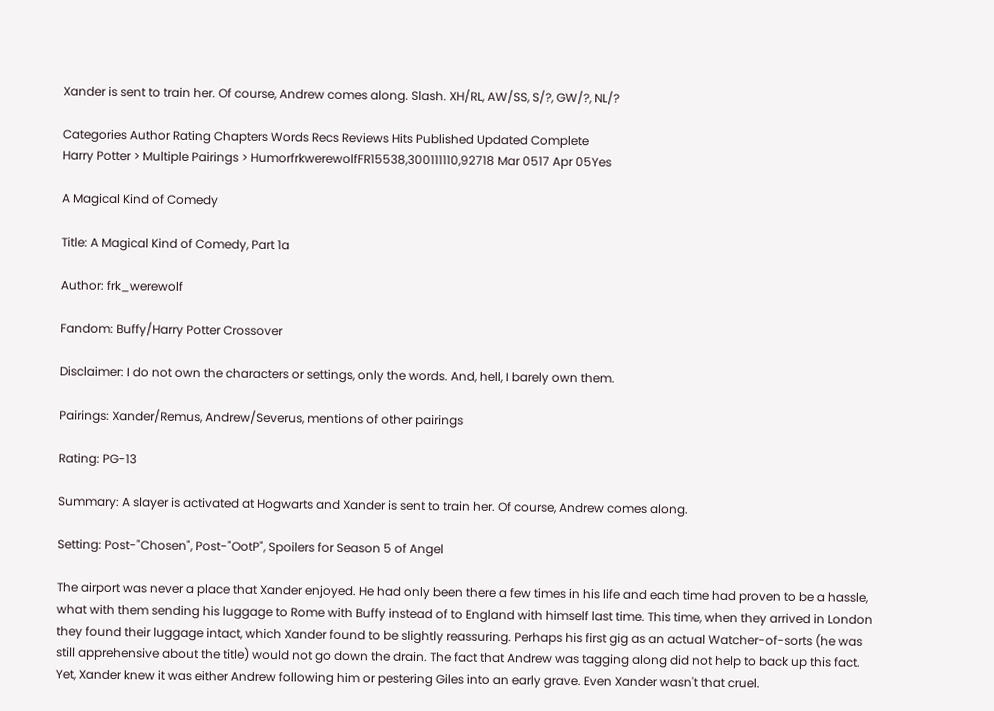Xander is sent to train her. Of course, Andrew comes along. Slash. XH/RL, AW/SS, S/?, GW/?, NL/?

Categories Author Rating Chapters Words Recs Reviews Hits Published Updated Complete
Harry Potter > Multiple Pairings > HumorfrkwerewolfFR15538,300111110,92718 Mar 0517 Apr 05Yes

A Magical Kind of Comedy

Title: A Magical Kind of Comedy, Part 1a

Author: frk_werewolf

Fandom: Buffy/Harry Potter Crossover

Disclaimer: I do not own the characters or settings, only the words. And, hell, I barely own them.

Pairings: Xander/Remus, Andrew/Severus, mentions of other pairings

Rating: PG-13

Summary: A slayer is activated at Hogwarts and Xander is sent to train her. Of course, Andrew comes along.

Setting: Post-"Chosen", Post-"OotP", Spoilers for Season 5 of Angel

The airport was never a place that Xander enjoyed. He had only been there a few times in his life and each time had proven to be a hassle, what with them sending his luggage to Rome with Buffy instead of to England with himself last time. This time, when they arrived in London they found their luggage intact, which Xander found to be slightly reassuring. Perhaps his first gig as an actual Watcher-of-sorts (he was still apprehensive about the title) would not go down the drain. The fact that Andrew was tagging along did not help to back up this fact. Yet, Xander knew it was either Andrew following him or pestering Giles into an early grave. Even Xander wasn't that cruel.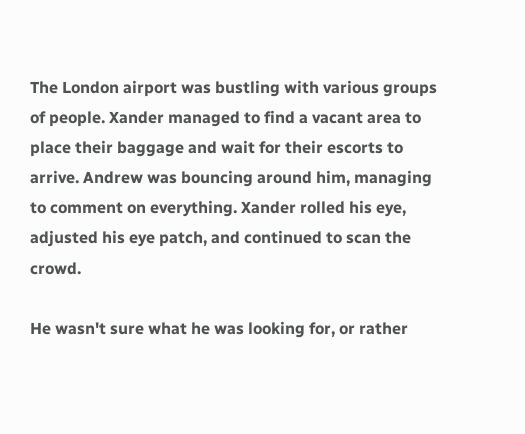The London airport was bustling with various groups of people. Xander managed to find a vacant area to place their baggage and wait for their escorts to arrive. Andrew was bouncing around him, managing to comment on everything. Xander rolled his eye, adjusted his eye patch, and continued to scan the crowd.

He wasn't sure what he was looking for, or rather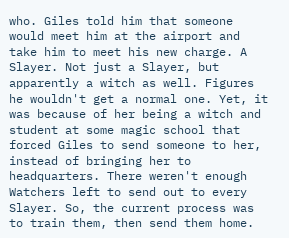who. Giles told him that someone would meet him at the airport and take him to meet his new charge. A Slayer. Not just a Slayer, but apparently a witch as well. Figures he wouldn't get a normal one. Yet, it was because of her being a witch and student at some magic school that forced Giles to send someone to her, instead of bringing her to headquarters. There weren't enough Watchers left to send out to every Slayer. So, the current process was to train them, then send them home.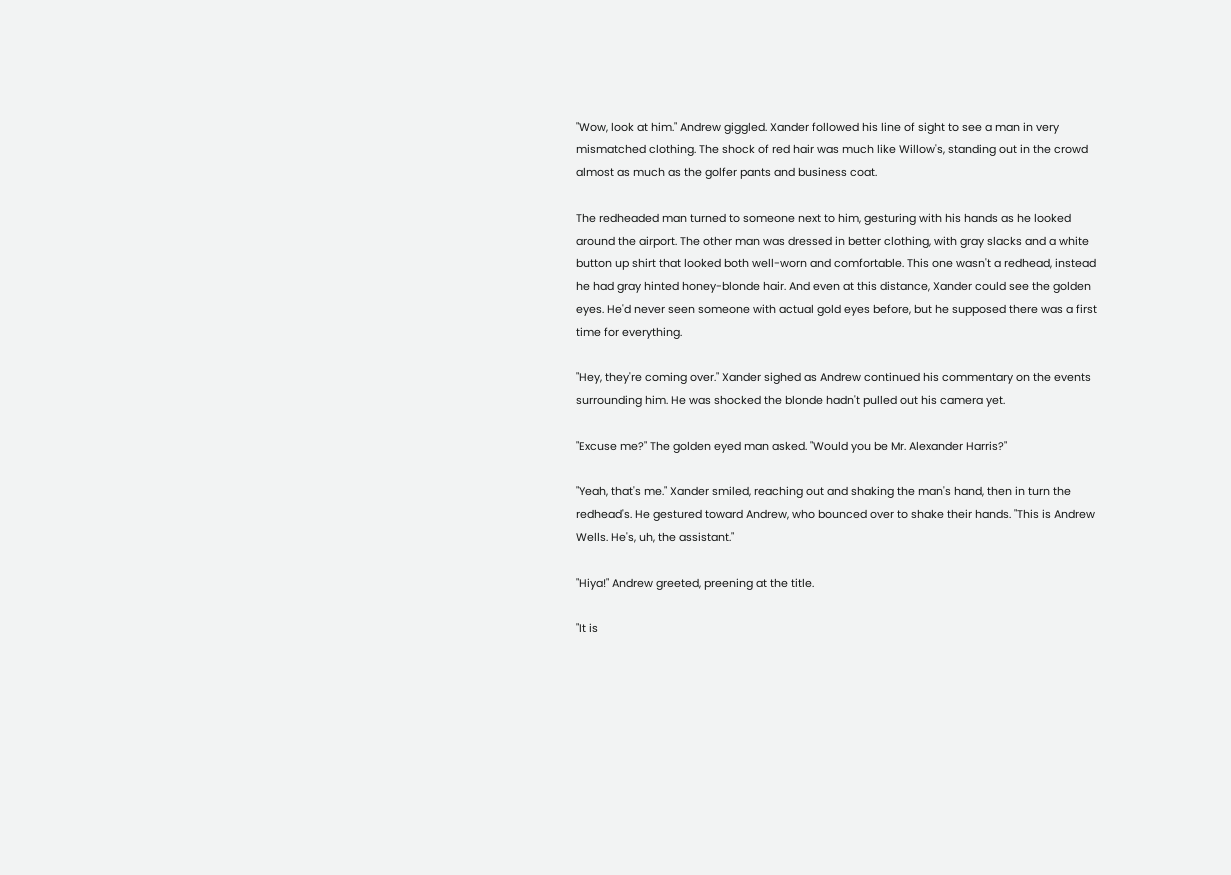"Wow, look at him." Andrew giggled. Xander followed his line of sight to see a man in very mismatched clothing. The shock of red hair was much like Willow's, standing out in the crowd almost as much as the golfer pants and business coat.

The redheaded man turned to someone next to him, gesturing with his hands as he looked around the airport. The other man was dressed in better clothing, with gray slacks and a white button up shirt that looked both well-worn and comfortable. This one wasn't a redhead, instead he had gray hinted honey-blonde hair. And even at this distance, Xander could see the golden eyes. He'd never seen someone with actual gold eyes before, but he supposed there was a first time for everything.

"Hey, they're coming over." Xander sighed as Andrew continued his commentary on the events surrounding him. He was shocked the blonde hadn't pulled out his camera yet.

"Excuse me?" The golden eyed man asked. "Would you be Mr. Alexander Harris?"

"Yeah, that's me." Xander smiled, reaching out and shaking the man's hand, then in turn the redhead's. He gestured toward Andrew, who bounced over to shake their hands. "This is Andrew Wells. He's, uh, the assistant."

"Hiya!" Andrew greeted, preening at the title.

"It is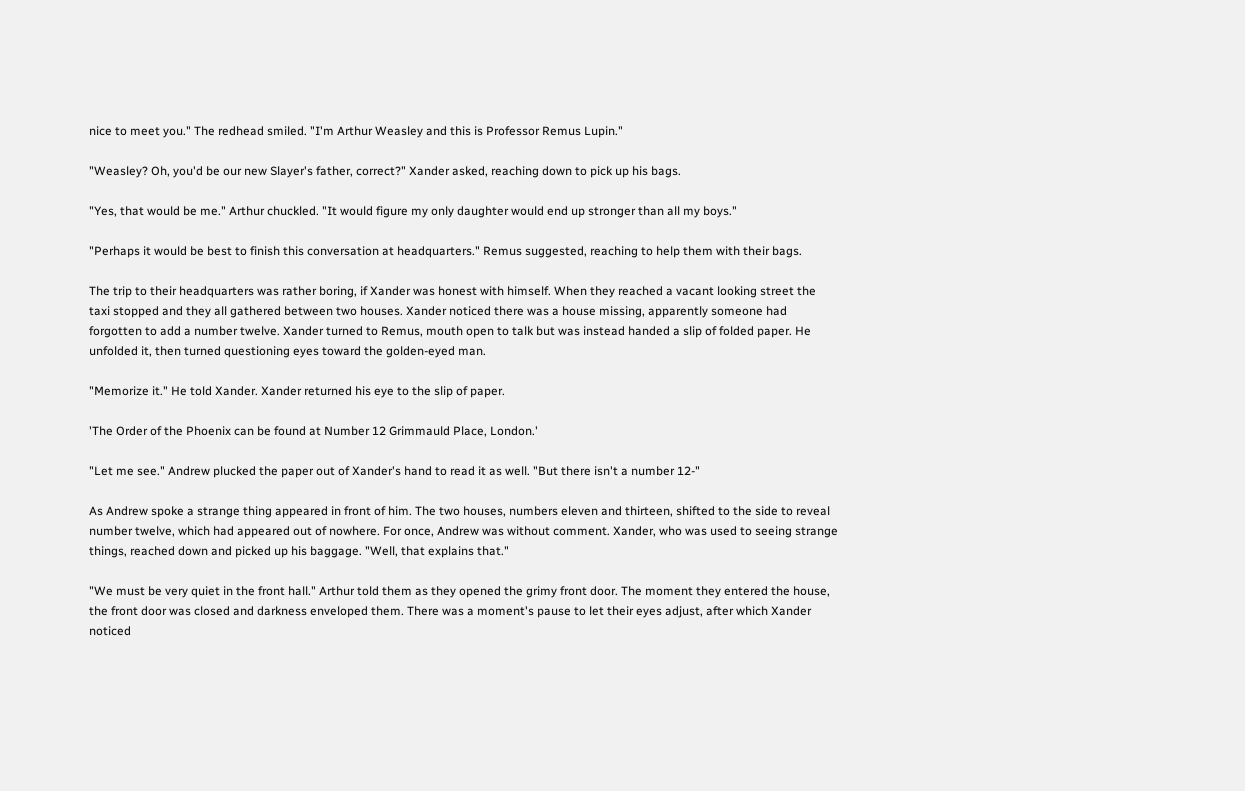nice to meet you." The redhead smiled. "I'm Arthur Weasley and this is Professor Remus Lupin."

"Weasley? Oh, you'd be our new Slayer's father, correct?" Xander asked, reaching down to pick up his bags.

"Yes, that would be me." Arthur chuckled. "It would figure my only daughter would end up stronger than all my boys."

"Perhaps it would be best to finish this conversation at headquarters." Remus suggested, reaching to help them with their bags.

The trip to their headquarters was rather boring, if Xander was honest with himself. When they reached a vacant looking street the taxi stopped and they all gathered between two houses. Xander noticed there was a house missing, apparently someone had forgotten to add a number twelve. Xander turned to Remus, mouth open to talk but was instead handed a slip of folded paper. He unfolded it, then turned questioning eyes toward the golden-eyed man.

"Memorize it." He told Xander. Xander returned his eye to the slip of paper.

'The Order of the Phoenix can be found at Number 12 Grimmauld Place, London.'

"Let me see." Andrew plucked the paper out of Xander's hand to read it as well. "But there isn't a number 12-"

As Andrew spoke a strange thing appeared in front of him. The two houses, numbers eleven and thirteen, shifted to the side to reveal number twelve, which had appeared out of nowhere. For once, Andrew was without comment. Xander, who was used to seeing strange things, reached down and picked up his baggage. "Well, that explains that."

"We must be very quiet in the front hall." Arthur told them as they opened the grimy front door. The moment they entered the house, the front door was closed and darkness enveloped them. There was a moment's pause to let their eyes adjust, after which Xander noticed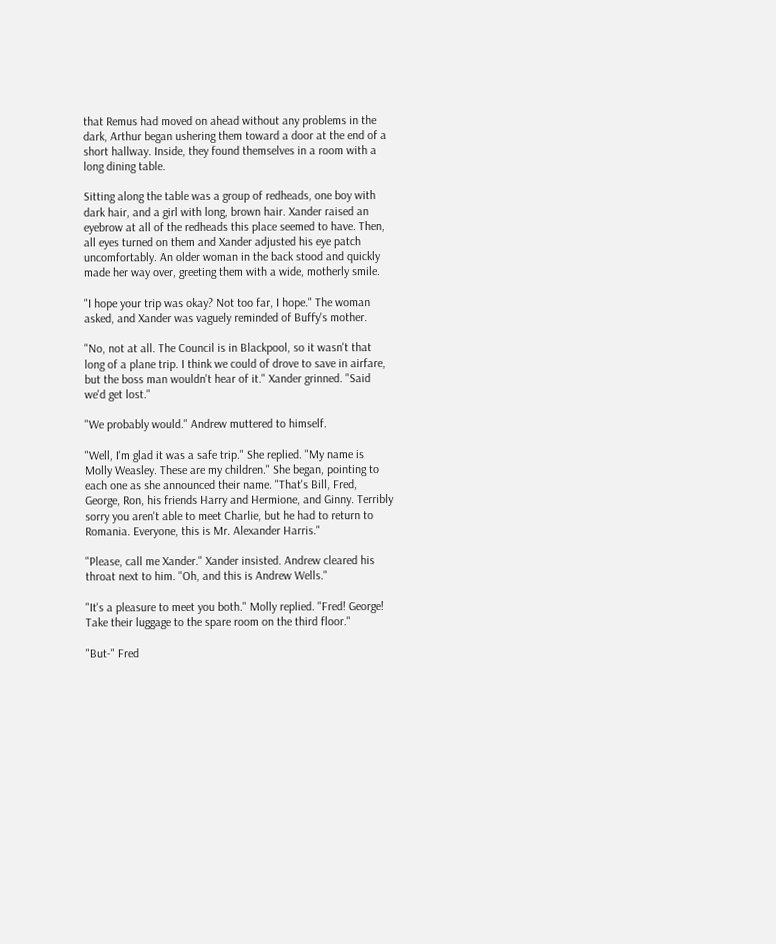that Remus had moved on ahead without any problems in the dark, Arthur began ushering them toward a door at the end of a short hallway. Inside, they found themselves in a room with a long dining table.

Sitting along the table was a group of redheads, one boy with dark hair, and a girl with long, brown hair. Xander raised an eyebrow at all of the redheads this place seemed to have. Then, all eyes turned on them and Xander adjusted his eye patch uncomfortably. An older woman in the back stood and quickly made her way over, greeting them with a wide, motherly smile.

"I hope your trip was okay? Not too far, I hope." The woman asked, and Xander was vaguely reminded of Buffy's mother.

"No, not at all. The Council is in Blackpool, so it wasn't that long of a plane trip. I think we could of drove to save in airfare, but the boss man wouldn't hear of it." Xander grinned. "Said we'd get lost."

"We probably would." Andrew muttered to himself.

"Well, I'm glad it was a safe trip." She replied. "My name is Molly Weasley. These are my children." She began, pointing to each one as she announced their name. "That's Bill, Fred, George, Ron, his friends Harry and Hermione, and Ginny. Terribly sorry you aren't able to meet Charlie, but he had to return to Romania. Everyone, this is Mr. Alexander Harris."

"Please, call me Xander." Xander insisted. Andrew cleared his throat next to him. "Oh, and this is Andrew Wells."

"It's a pleasure to meet you both." Molly replied. "Fred! George! Take their luggage to the spare room on the third floor."

"But-" Fred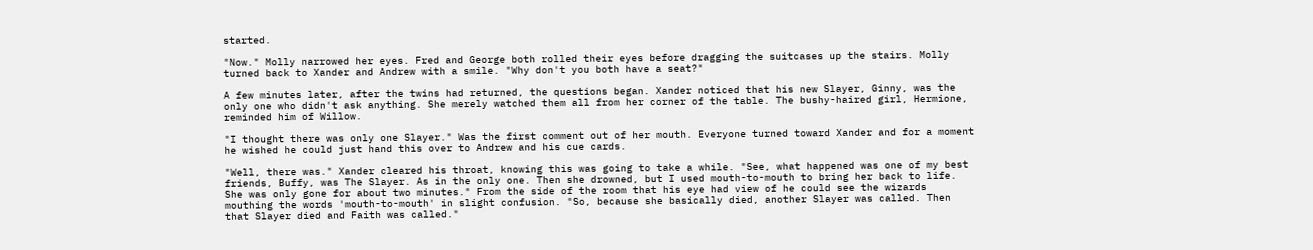started.

"Now." Molly narrowed her eyes. Fred and George both rolled their eyes before dragging the suitcases up the stairs. Molly turned back to Xander and Andrew with a smile. "Why don't you both have a seat?"

A few minutes later, after the twins had returned, the questions began. Xander noticed that his new Slayer, Ginny, was the only one who didn't ask anything. She merely watched them all from her corner of the table. The bushy-haired girl, Hermione, reminded him of Willow.

"I thought there was only one Slayer." Was the first comment out of her mouth. Everyone turned toward Xander and for a moment he wished he could just hand this over to Andrew and his cue cards.

"Well, there was." Xander cleared his throat, knowing this was going to take a while. "See, what happened was one of my best friends, Buffy, was The Slayer. As in the only one. Then she drowned, but I used mouth-to-mouth to bring her back to life. She was only gone for about two minutes." From the side of the room that his eye had view of he could see the wizards mouthing the words 'mouth-to-mouth' in slight confusion. "So, because she basically died, another Slayer was called. Then that Slayer died and Faith was called."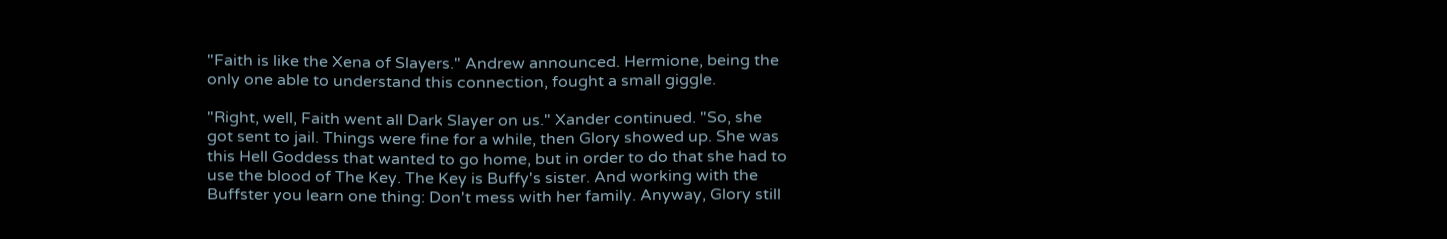"Faith is like the Xena of Slayers." Andrew announced. Hermione, being the only one able to understand this connection, fought a small giggle.

"Right, well, Faith went all Dark Slayer on us." Xander continued. "So, she got sent to jail. Things were fine for a while, then Glory showed up. She was this Hell Goddess that wanted to go home, but in order to do that she had to use the blood of The Key. The Key is Buffy's sister. And working with the Buffster you learn one thing: Don't mess with her family. Anyway, Glory still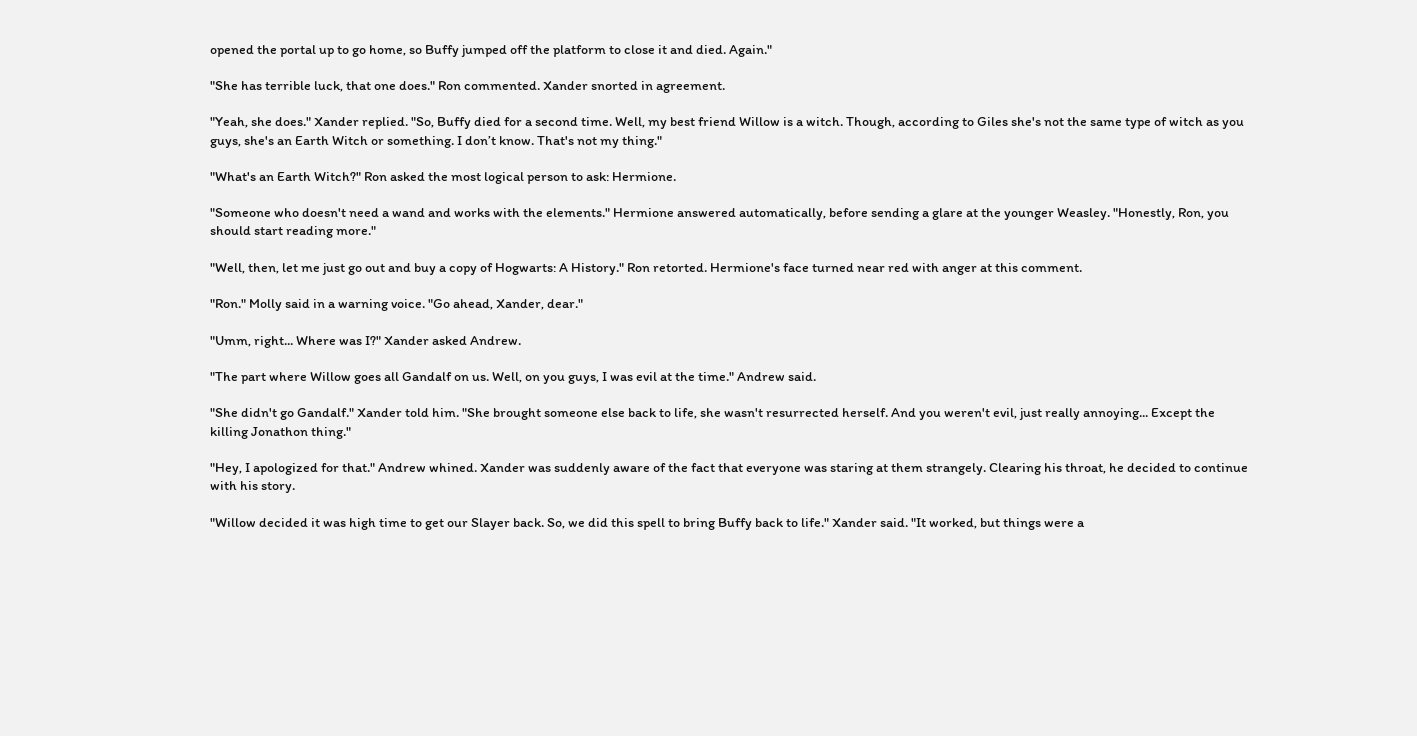opened the portal up to go home, so Buffy jumped off the platform to close it and died. Again."

"She has terrible luck, that one does." Ron commented. Xander snorted in agreement.

"Yeah, she does." Xander replied. "So, Buffy died for a second time. Well, my best friend Willow is a witch. Though, according to Giles she's not the same type of witch as you guys, she's an Earth Witch or something. I don’t know. That's not my thing."

"What's an Earth Witch?" Ron asked the most logical person to ask: Hermione.

"Someone who doesn't need a wand and works with the elements." Hermione answered automatically, before sending a glare at the younger Weasley. "Honestly, Ron, you should start reading more."

"Well, then, let me just go out and buy a copy of Hogwarts: A History." Ron retorted. Hermione's face turned near red with anger at this comment.

"Ron." Molly said in a warning voice. "Go ahead, Xander, dear."

"Umm, right... Where was I?" Xander asked Andrew.

"The part where Willow goes all Gandalf on us. Well, on you guys, I was evil at the time." Andrew said.

"She didn't go Gandalf." Xander told him. "She brought someone else back to life, she wasn't resurrected herself. And you weren't evil, just really annoying... Except the killing Jonathon thing."

"Hey, I apologized for that." Andrew whined. Xander was suddenly aware of the fact that everyone was staring at them strangely. Clearing his throat, he decided to continue with his story.

"Willow decided it was high time to get our Slayer back. So, we did this spell to bring Buffy back to life." Xander said. "It worked, but things were a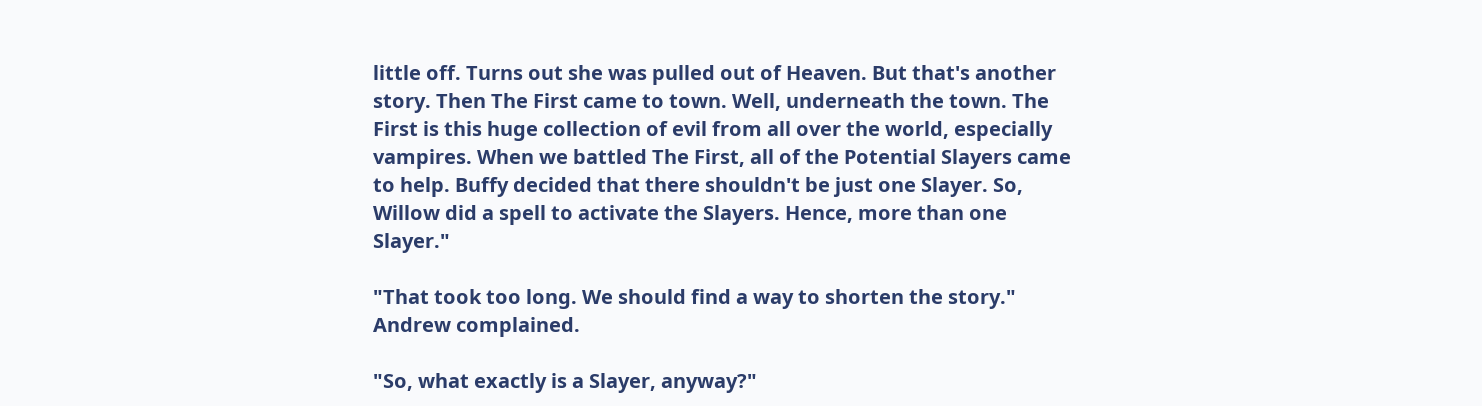little off. Turns out she was pulled out of Heaven. But that's another story. Then The First came to town. Well, underneath the town. The First is this huge collection of evil from all over the world, especially vampires. When we battled The First, all of the Potential Slayers came to help. Buffy decided that there shouldn't be just one Slayer. So, Willow did a spell to activate the Slayers. Hence, more than one Slayer."

"That took too long. We should find a way to shorten the story." Andrew complained.

"So, what exactly is a Slayer, anyway?"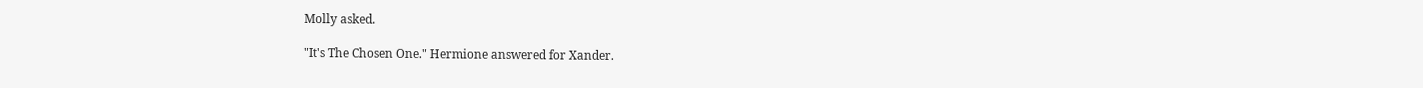Molly asked.

"It's The Chosen One." Hermione answered for Xander.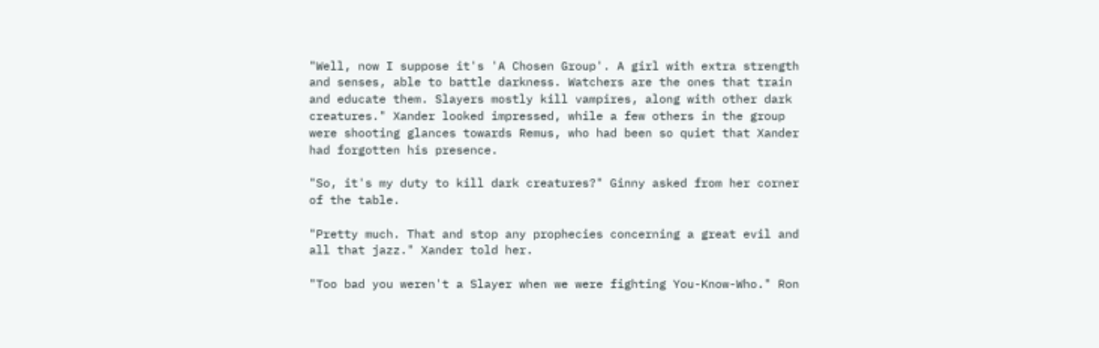"Well, now I suppose it's 'A Chosen Group'. A girl with extra strength and senses, able to battle darkness. Watchers are the ones that train and educate them. Slayers mostly kill vampires, along with other dark creatures." Xander looked impressed, while a few others in the group were shooting glances towards Remus, who had been so quiet that Xander had forgotten his presence.

"So, it's my duty to kill dark creatures?" Ginny asked from her corner of the table.

"Pretty much. That and stop any prophecies concerning a great evil and all that jazz." Xander told her.

"Too bad you weren't a Slayer when we were fighting You-Know-Who." Ron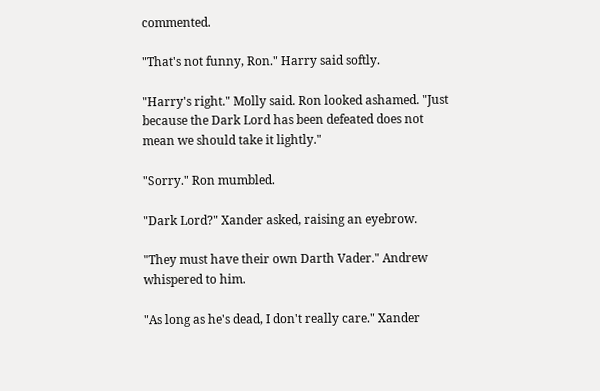commented.

"That's not funny, Ron." Harry said softly.

"Harry's right." Molly said. Ron looked ashamed. "Just because the Dark Lord has been defeated does not mean we should take it lightly."

"Sorry." Ron mumbled.

"Dark Lord?" Xander asked, raising an eyebrow.

"They must have their own Darth Vader." Andrew whispered to him.

"As long as he's dead, I don't really care." Xander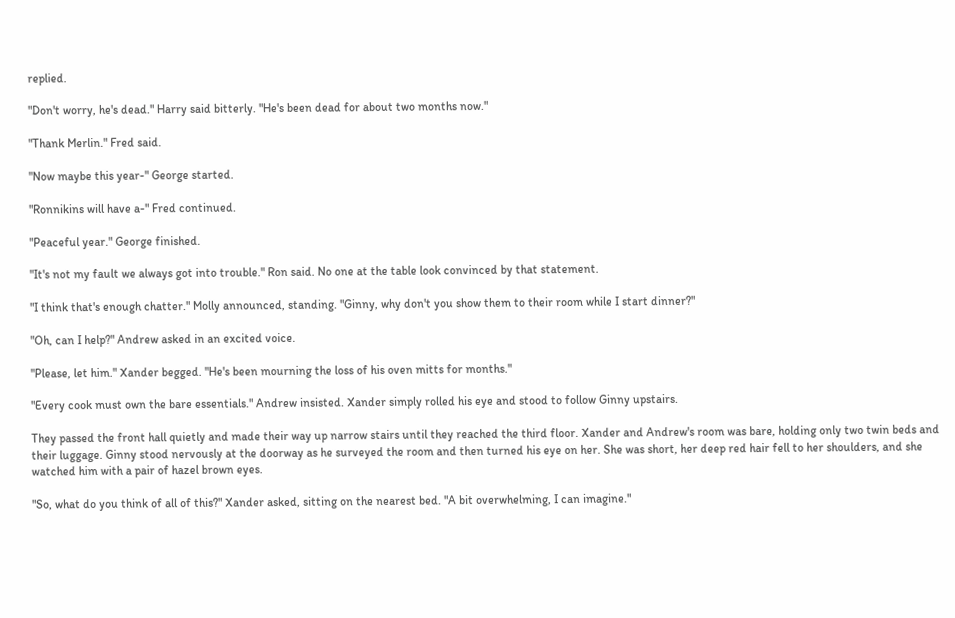replied.

"Don't worry, he's dead." Harry said bitterly. "He's been dead for about two months now."

"Thank Merlin." Fred said.

"Now maybe this year-" George started.

"Ronnikins will have a-" Fred continued.

"Peaceful year." George finished.

"It's not my fault we always got into trouble." Ron said. No one at the table look convinced by that statement.

"I think that's enough chatter." Molly announced, standing. "Ginny, why don't you show them to their room while I start dinner?"

"Oh, can I help?" Andrew asked in an excited voice.

"Please, let him." Xander begged. "He's been mourning the loss of his oven mitts for months."

"Every cook must own the bare essentials." Andrew insisted. Xander simply rolled his eye and stood to follow Ginny upstairs.

They passed the front hall quietly and made their way up narrow stairs until they reached the third floor. Xander and Andrew's room was bare, holding only two twin beds and their luggage. Ginny stood nervously at the doorway as he surveyed the room and then turned his eye on her. She was short, her deep red hair fell to her shoulders, and she watched him with a pair of hazel brown eyes.

"So, what do you think of all of this?" Xander asked, sitting on the nearest bed. "A bit overwhelming, I can imagine."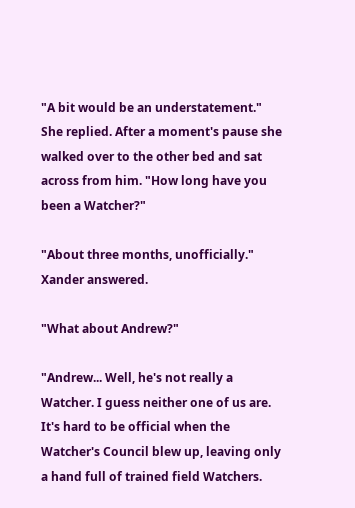"A bit would be an understatement." She replied. After a moment's pause she walked over to the other bed and sat across from him. "How long have you been a Watcher?"

"About three months, unofficially." Xander answered.

"What about Andrew?"

"Andrew... Well, he's not really a Watcher. I guess neither one of us are. It's hard to be official when the Watcher's Council blew up, leaving only a hand full of trained field Watchers.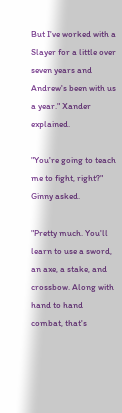But I've worked with a Slayer for a little over seven years and Andrew's been with us a year." Xander explained.

"You're going to teach me to fight, right?" Ginny asked.

"Pretty much. You'll learn to use a sword, an axe, a stake, and crossbow. Along with hand to hand combat, that's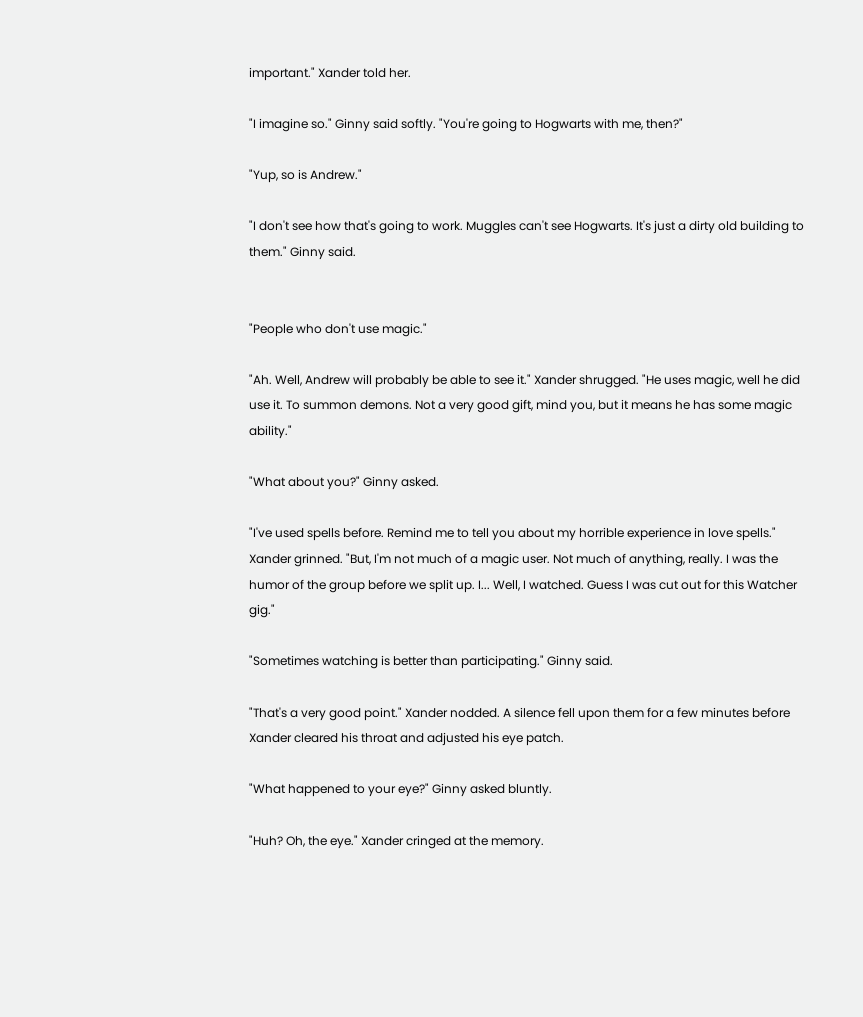important." Xander told her.

"I imagine so." Ginny said softly. "You're going to Hogwarts with me, then?"

"Yup, so is Andrew."

"I don't see how that's going to work. Muggles can't see Hogwarts. It's just a dirty old building to them." Ginny said.


"People who don't use magic."

"Ah. Well, Andrew will probably be able to see it." Xander shrugged. "He uses magic, well he did use it. To summon demons. Not a very good gift, mind you, but it means he has some magic ability."

"What about you?" Ginny asked.

"I've used spells before. Remind me to tell you about my horrible experience in love spells." Xander grinned. "But, I'm not much of a magic user. Not much of anything, really. I was the humor of the group before we split up. I... Well, I watched. Guess I was cut out for this Watcher gig."

"Sometimes watching is better than participating." Ginny said.

"That's a very good point." Xander nodded. A silence fell upon them for a few minutes before Xander cleared his throat and adjusted his eye patch.

"What happened to your eye?" Ginny asked bluntly.

"Huh? Oh, the eye." Xander cringed at the memory.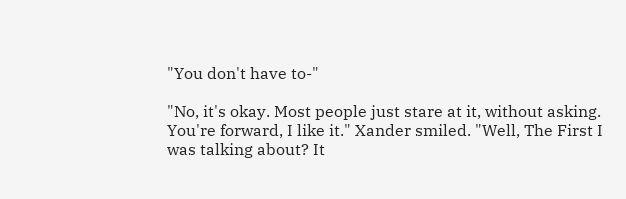"You don't have to-"

"No, it's okay. Most people just stare at it, without asking. You're forward, I like it." Xander smiled. "Well, The First I was talking about? It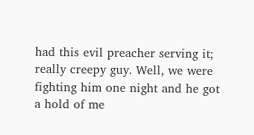had this evil preacher serving it; really creepy guy. Well, we were fighting him one night and he got a hold of me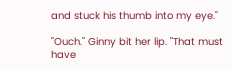and stuck his thumb into my eye."

"Ouch." Ginny bit her lip. "That must have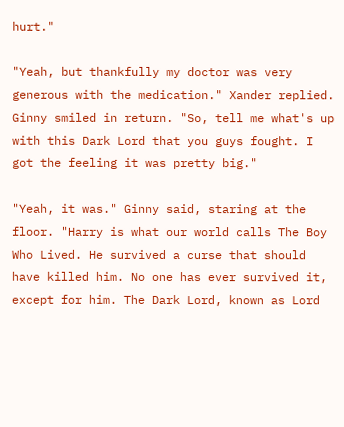hurt."

"Yeah, but thankfully my doctor was very generous with the medication." Xander replied. Ginny smiled in return. "So, tell me what's up with this Dark Lord that you guys fought. I got the feeling it was pretty big."

"Yeah, it was." Ginny said, staring at the floor. "Harry is what our world calls The Boy Who Lived. He survived a curse that should have killed him. No one has ever survived it, except for him. The Dark Lord, known as Lord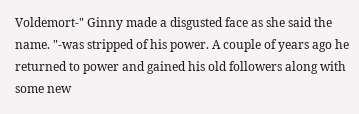Voldemort-" Ginny made a disgusted face as she said the name. "-was stripped of his power. A couple of years ago he returned to power and gained his old followers along with some new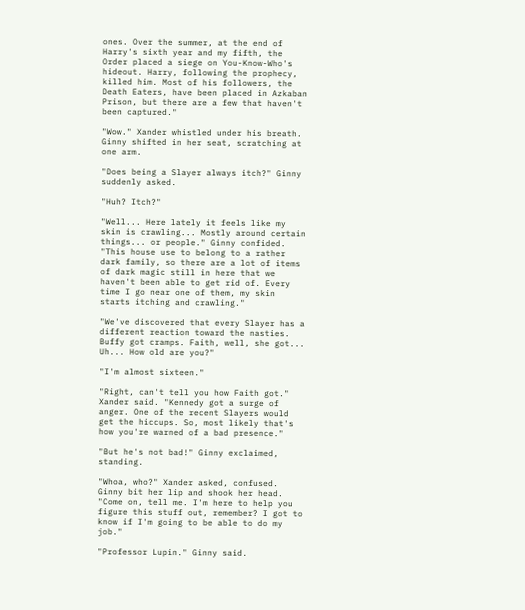ones. Over the summer, at the end of Harry's sixth year and my fifth, the Order placed a siege on You-Know-Who's hideout. Harry, following the prophecy, killed him. Most of his followers, the Death Eaters, have been placed in Azkaban Prison, but there are a few that haven't been captured."

"Wow." Xander whistled under his breath. Ginny shifted in her seat, scratching at one arm.

"Does being a Slayer always itch?" Ginny suddenly asked.

"Huh? Itch?"

"Well... Here lately it feels like my skin is crawling... Mostly around certain things... or people." Ginny confided. "This house use to belong to a rather dark family, so there are a lot of items of dark magic still in here that we haven't been able to get rid of. Every time I go near one of them, my skin starts itching and crawling."

"We've discovered that every Slayer has a different reaction toward the nasties. Buffy got cramps. Faith, well, she got... Uh... How old are you?"

"I'm almost sixteen."

"Right, can't tell you how Faith got." Xander said. "Kennedy got a surge of anger. One of the recent Slayers would get the hiccups. So, most likely that's how you're warned of a bad presence."

"But he's not bad!" Ginny exclaimed, standing.

"Whoa, who?" Xander asked, confused. Ginny bit her lip and shook her head. "Come on, tell me. I'm here to help you figure this stuff out, remember? I got to know if I'm going to be able to do my job."

"Professor Lupin." Ginny said.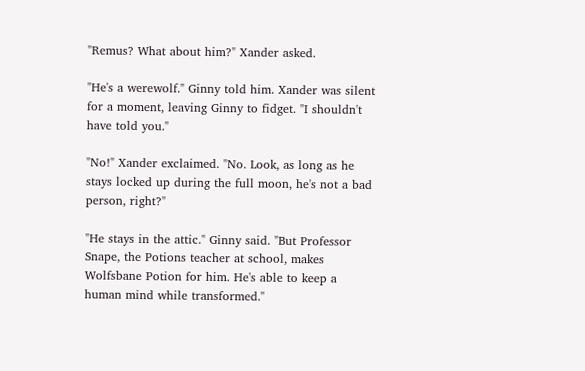"Remus? What about him?" Xander asked.

"He's a werewolf." Ginny told him. Xander was silent for a moment, leaving Ginny to fidget. "I shouldn't have told you."

"No!" Xander exclaimed. "No. Look, as long as he stays locked up during the full moon, he's not a bad person, right?"

"He stays in the attic." Ginny said. "But Professor Snape, the Potions teacher at school, makes Wolfsbane Potion for him. He's able to keep a human mind while transformed."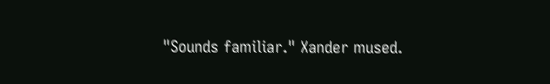"Sounds familiar." Xander mused.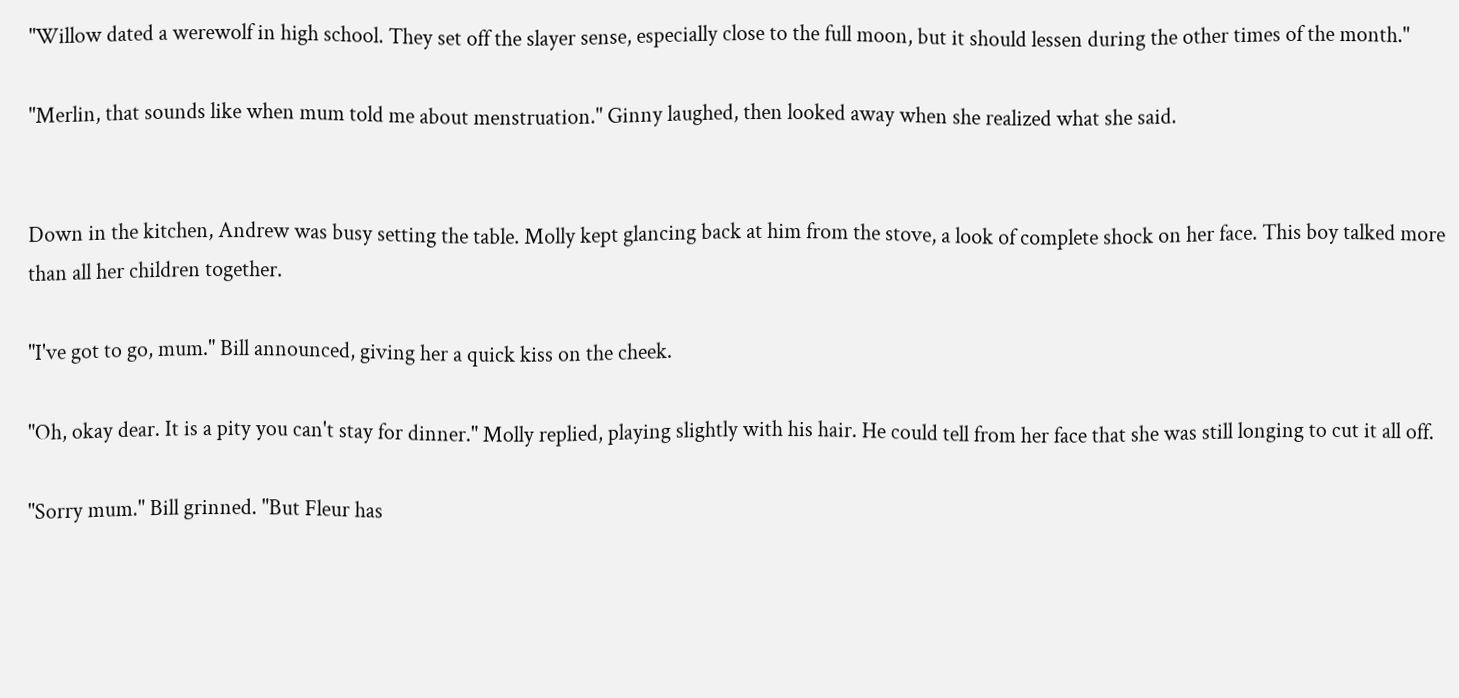"Willow dated a werewolf in high school. They set off the slayer sense, especially close to the full moon, but it should lessen during the other times of the month."

"Merlin, that sounds like when mum told me about menstruation." Ginny laughed, then looked away when she realized what she said.


Down in the kitchen, Andrew was busy setting the table. Molly kept glancing back at him from the stove, a look of complete shock on her face. This boy talked more than all her children together.

"I've got to go, mum." Bill announced, giving her a quick kiss on the cheek.

"Oh, okay dear. It is a pity you can't stay for dinner." Molly replied, playing slightly with his hair. He could tell from her face that she was still longing to cut it all off.

"Sorry mum." Bill grinned. "But Fleur has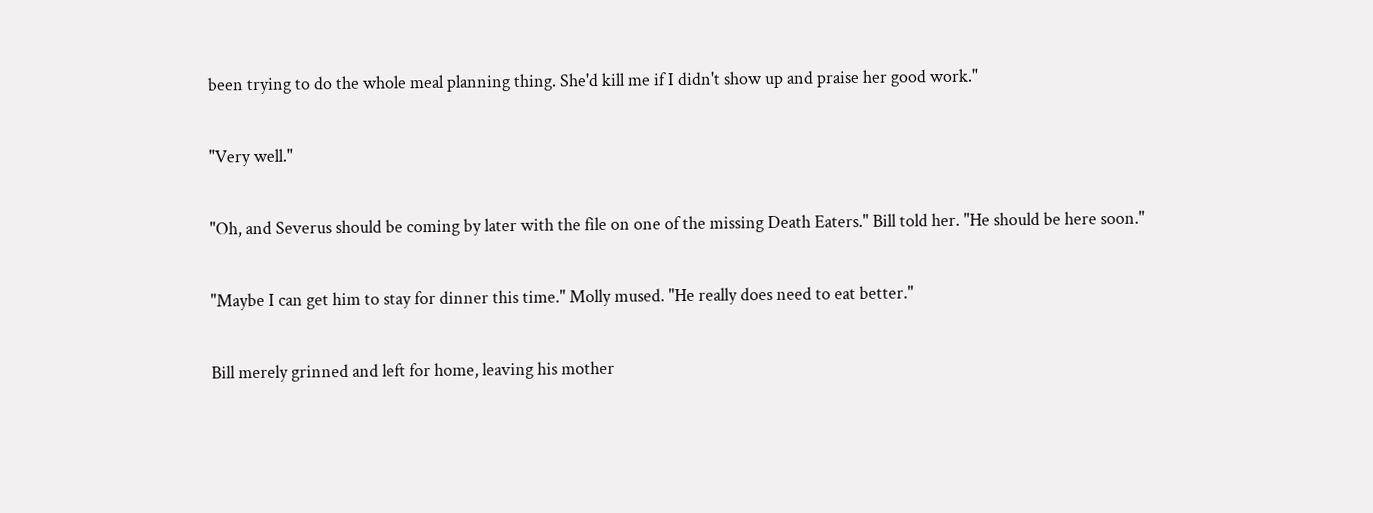been trying to do the whole meal planning thing. She'd kill me if I didn't show up and praise her good work."

"Very well."

"Oh, and Severus should be coming by later with the file on one of the missing Death Eaters." Bill told her. "He should be here soon."

"Maybe I can get him to stay for dinner this time." Molly mused. "He really does need to eat better."

Bill merely grinned and left for home, leaving his mother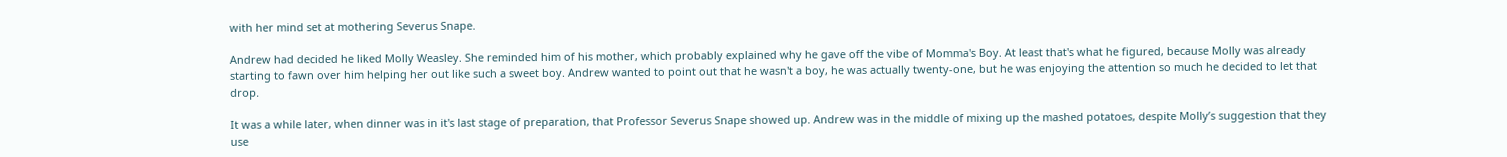with her mind set at mothering Severus Snape.

Andrew had decided he liked Molly Weasley. She reminded him of his mother, which probably explained why he gave off the vibe of Momma's Boy. At least that's what he figured, because Molly was already starting to fawn over him helping her out like such a sweet boy. Andrew wanted to point out that he wasn't a boy, he was actually twenty-one, but he was enjoying the attention so much he decided to let that drop.

It was a while later, when dinner was in it's last stage of preparation, that Professor Severus Snape showed up. Andrew was in the middle of mixing up the mashed potatoes, despite Molly’s suggestion that they use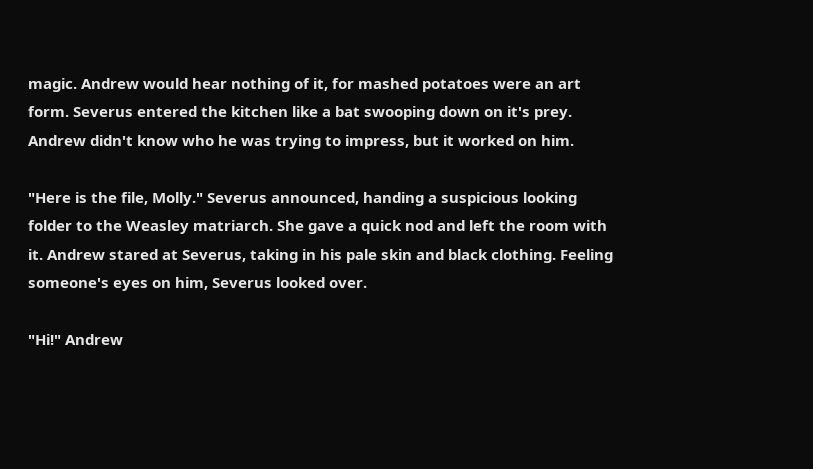magic. Andrew would hear nothing of it, for mashed potatoes were an art form. Severus entered the kitchen like a bat swooping down on it's prey. Andrew didn't know who he was trying to impress, but it worked on him.

"Here is the file, Molly." Severus announced, handing a suspicious looking folder to the Weasley matriarch. She gave a quick nod and left the room with it. Andrew stared at Severus, taking in his pale skin and black clothing. Feeling someone's eyes on him, Severus looked over.

"Hi!" Andrew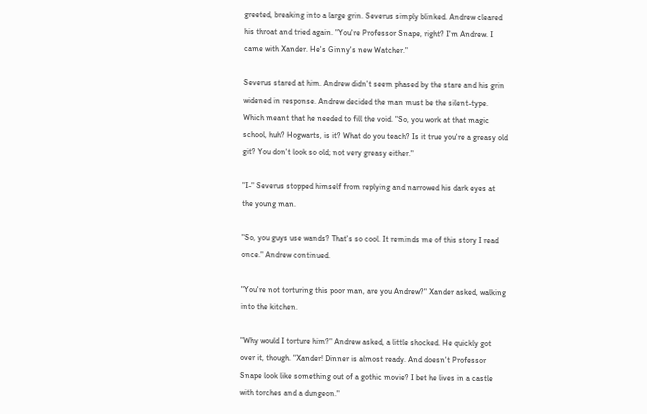greeted, breaking into a large grin. Severus simply blinked. Andrew cleared his throat and tried again. "You're Professor Snape, right? I'm Andrew. I came with Xander. He's Ginny's new Watcher."

Severus stared at him. Andrew didn't seem phased by the stare and his grin widened in response. Andrew decided the man must be the silent-type. Which meant that he needed to fill the void. "So, you work at that magic school, huh? Hogwarts, is it? What do you teach? Is it true you're a greasy old git? You don't look so old; not very greasy either."

"I-" Severus stopped himself from replying and narrowed his dark eyes at the young man.

"So, you guys use wands? That's so cool. It reminds me of this story I read once." Andrew continued.

"You're not torturing this poor man, are you Andrew?" Xander asked, walking into the kitchen.

"Why would I torture him?" Andrew asked, a little shocked. He quickly got over it, though. "Xander! Dinner is almost ready. And doesn't Professor Snape look like something out of a gothic movie? I bet he lives in a castle with torches and a dungeon."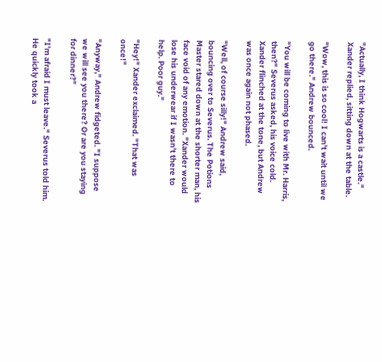"Actually, I think Hogwarts is a castle." Xander replied, sitting down at the table.

"Wow, this is so cool! I can't wait until we go there." Andrew bounced.

"You will be coming to live with Mr. Harris, then?" Severus asked, his voice cold. Xander flinched at the tone, but Andrew was once again not phased.

"Well, of course silly!" Andrew said, bouncing over to Severus. The Potions Master stared down at the shorter man, his face void of any emotion. "Xander would lose his underwear if I wasn't there to help. Poor guy."

"Hey!" Xander exclaimed. "That was once!"

"Anyway," Andrew fidgeted. "I suppose we will see you there? Or are you staying for dinner?"

"I'm afraid I must leave." Severus told him. He quickly took a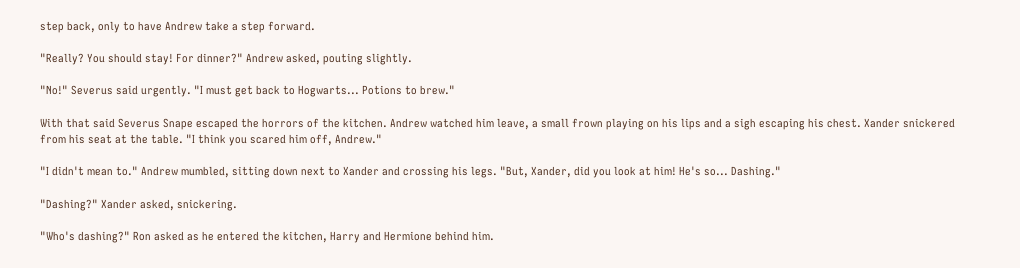step back, only to have Andrew take a step forward.

"Really? You should stay! For dinner?" Andrew asked, pouting slightly.

"No!" Severus said urgently. "I must get back to Hogwarts... Potions to brew."

With that said Severus Snape escaped the horrors of the kitchen. Andrew watched him leave, a small frown playing on his lips and a sigh escaping his chest. Xander snickered from his seat at the table. "I think you scared him off, Andrew."

"I didn't mean to." Andrew mumbled, sitting down next to Xander and crossing his legs. "But, Xander, did you look at him! He's so... Dashing."

"Dashing?" Xander asked, snickering.

"Who's dashing?" Ron asked as he entered the kitchen, Harry and Hermione behind him.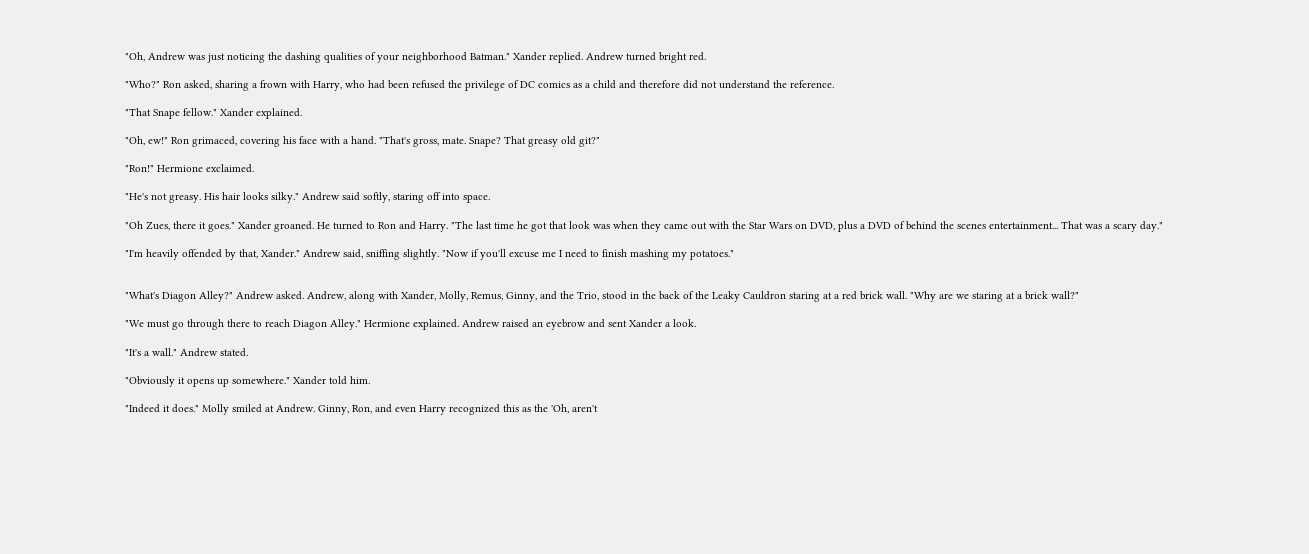"Oh, Andrew was just noticing the dashing qualities of your neighborhood Batman." Xander replied. Andrew turned bright red.

"Who?" Ron asked, sharing a frown with Harry, who had been refused the privilege of DC comics as a child and therefore did not understand the reference.

"That Snape fellow." Xander explained.

"Oh, ew!" Ron grimaced, covering his face with a hand. "That's gross, mate. Snape? That greasy old git?"

"Ron!" Hermione exclaimed.

"He's not greasy. His hair looks silky." Andrew said softly, staring off into space.

"Oh Zues, there it goes." Xander groaned. He turned to Ron and Harry. "The last time he got that look was when they came out with the Star Wars on DVD, plus a DVD of behind the scenes entertainment... That was a scary day."

"I'm heavily offended by that, Xander." Andrew said, sniffing slightly. "Now if you'll excuse me I need to finish mashing my potatoes."


"What's Diagon Alley?" Andrew asked. Andrew, along with Xander, Molly, Remus, Ginny, and the Trio, stood in the back of the Leaky Cauldron staring at a red brick wall. "Why are we staring at a brick wall?"

"We must go through there to reach Diagon Alley." Hermione explained. Andrew raised an eyebrow and sent Xander a look.

"It's a wall." Andrew stated.

"Obviously it opens up somewhere." Xander told him.

"Indeed it does." Molly smiled at Andrew. Ginny, Ron, and even Harry recognized this as the 'Oh, aren't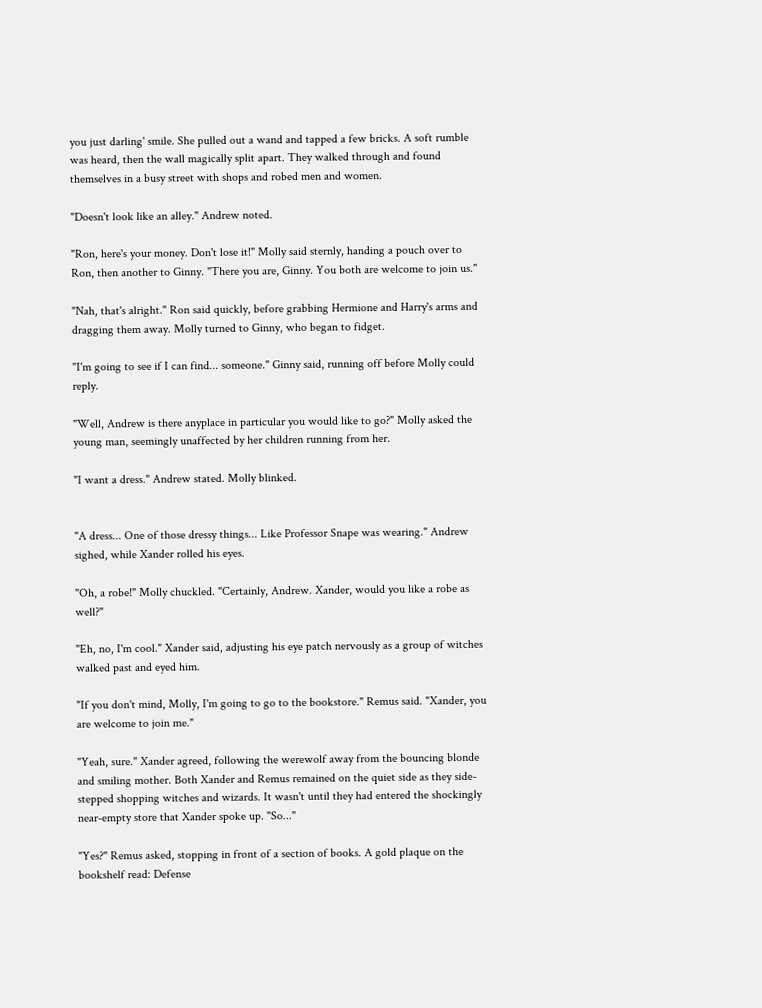you just darling' smile. She pulled out a wand and tapped a few bricks. A soft rumble was heard, then the wall magically split apart. They walked through and found themselves in a busy street with shops and robed men and women.

"Doesn't look like an alley." Andrew noted.

"Ron, here's your money. Don't lose it!" Molly said sternly, handing a pouch over to Ron, then another to Ginny. "There you are, Ginny. You both are welcome to join us."

"Nah, that's alright." Ron said quickly, before grabbing Hermione and Harry's arms and dragging them away. Molly turned to Ginny, who began to fidget.

"I'm going to see if I can find... someone." Ginny said, running off before Molly could reply.

"Well, Andrew is there anyplace in particular you would like to go?" Molly asked the young man, seemingly unaffected by her children running from her.

"I want a dress." Andrew stated. Molly blinked.


"A dress... One of those dressy things... Like Professor Snape was wearing." Andrew sighed, while Xander rolled his eyes.

"Oh, a robe!" Molly chuckled. "Certainly, Andrew. Xander, would you like a robe as well?"

"Eh, no, I'm cool." Xander said, adjusting his eye patch nervously as a group of witches walked past and eyed him.

"If you don't mind, Molly, I'm going to go to the bookstore." Remus said. "Xander, you are welcome to join me."

"Yeah, sure." Xander agreed, following the werewolf away from the bouncing blonde and smiling mother. Both Xander and Remus remained on the quiet side as they side-stepped shopping witches and wizards. It wasn't until they had entered the shockingly near-empty store that Xander spoke up. "So..."

"Yes?" Remus asked, stopping in front of a section of books. A gold plaque on the bookshelf read: Defense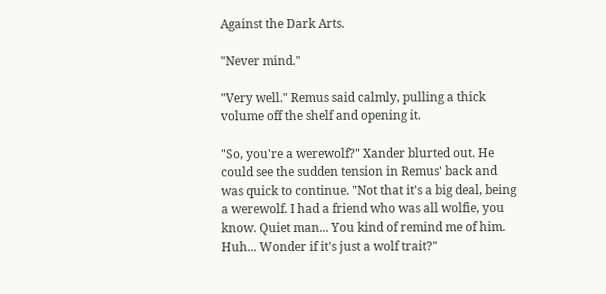Against the Dark Arts.

"Never mind."

"Very well." Remus said calmly, pulling a thick volume off the shelf and opening it.

"So, you're a werewolf?" Xander blurted out. He could see the sudden tension in Remus' back and was quick to continue. "Not that it's a big deal, being a werewolf. I had a friend who was all wolfie, you know. Quiet man... You kind of remind me of him. Huh... Wonder if it's just a wolf trait?"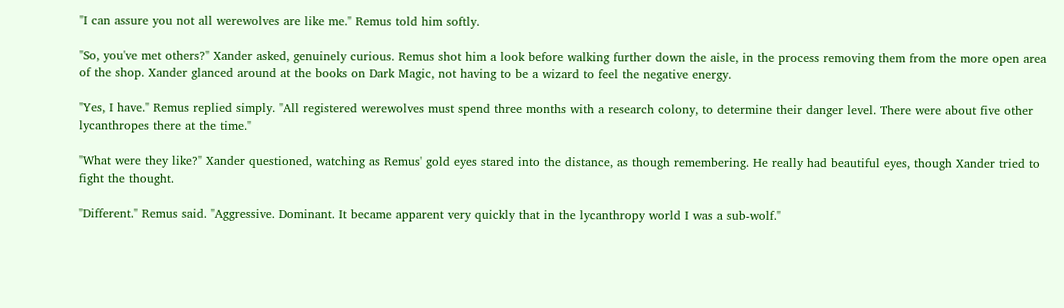"I can assure you not all werewolves are like me." Remus told him softly.

"So, you've met others?" Xander asked, genuinely curious. Remus shot him a look before walking further down the aisle, in the process removing them from the more open area of the shop. Xander glanced around at the books on Dark Magic, not having to be a wizard to feel the negative energy.

"Yes, I have." Remus replied simply. "All registered werewolves must spend three months with a research colony, to determine their danger level. There were about five other lycanthropes there at the time."

"What were they like?" Xander questioned, watching as Remus' gold eyes stared into the distance, as though remembering. He really had beautiful eyes, though Xander tried to fight the thought.

"Different." Remus said. "Aggressive. Dominant. It became apparent very quickly that in the lycanthropy world I was a sub-wolf."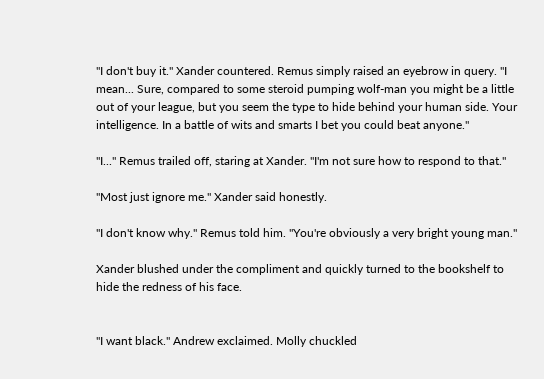"I don't buy it." Xander countered. Remus simply raised an eyebrow in query. "I mean... Sure, compared to some steroid pumping wolf-man you might be a little out of your league, but you seem the type to hide behind your human side. Your intelligence. In a battle of wits and smarts I bet you could beat anyone."

"I..." Remus trailed off, staring at Xander. "I'm not sure how to respond to that."

"Most just ignore me." Xander said honestly.

"I don't know why." Remus told him. "You're obviously a very bright young man."

Xander blushed under the compliment and quickly turned to the bookshelf to hide the redness of his face.


"I want black." Andrew exclaimed. Molly chuckled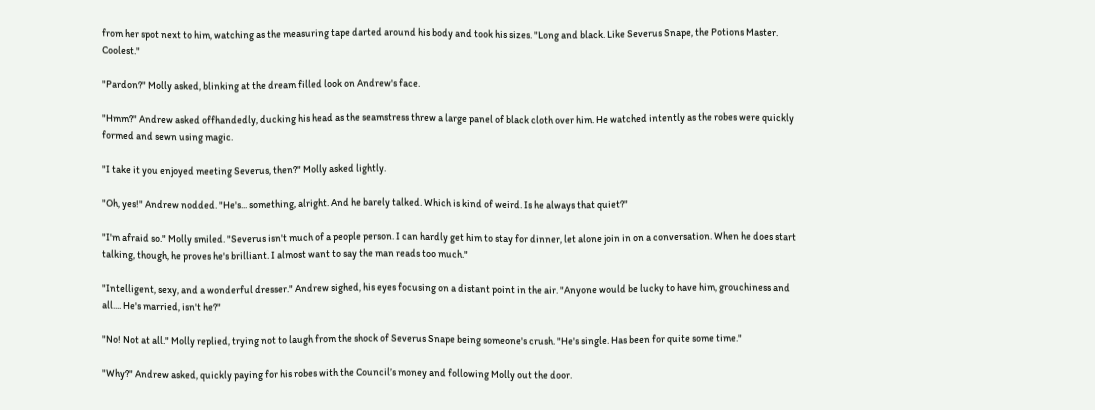from her spot next to him, watching as the measuring tape darted around his body and took his sizes. "Long and black. Like Severus Snape, the Potions Master. Coolest."

"Pardon?" Molly asked, blinking at the dream filled look on Andrew's face.

"Hmm?" Andrew asked offhandedly, ducking his head as the seamstress threw a large panel of black cloth over him. He watched intently as the robes were quickly formed and sewn using magic.

"I take it you enjoyed meeting Severus, then?" Molly asked lightly.

"Oh, yes!" Andrew nodded. "He's... something, alright. And he barely talked. Which is kind of weird. Is he always that quiet?"

"I'm afraid so." Molly smiled. "Severus isn't much of a people person. I can hardly get him to stay for dinner, let alone join in on a conversation. When he does start talking, though, he proves he's brilliant. I almost want to say the man reads too much."

"Intelligent, sexy, and a wonderful dresser." Andrew sighed, his eyes focusing on a distant point in the air. "Anyone would be lucky to have him, grouchiness and all.... He's married, isn't he?"

"No! Not at all." Molly replied, trying not to laugh from the shock of Severus Snape being someone's crush. "He's single. Has been for quite some time."

"Why?" Andrew asked, quickly paying for his robes with the Council’s money and following Molly out the door.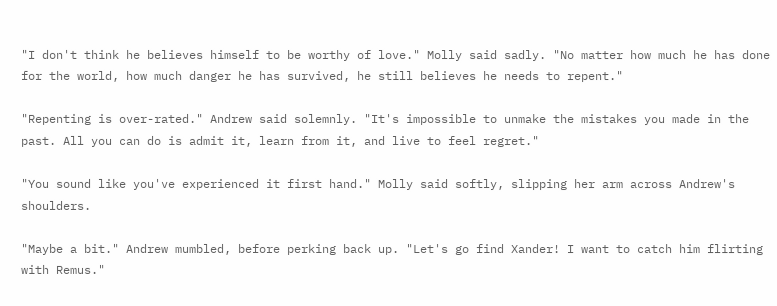"I don't think he believes himself to be worthy of love." Molly said sadly. "No matter how much he has done for the world, how much danger he has survived, he still believes he needs to repent."

"Repenting is over-rated." Andrew said solemnly. "It's impossible to unmake the mistakes you made in the past. All you can do is admit it, learn from it, and live to feel regret."

"You sound like you've experienced it first hand." Molly said softly, slipping her arm across Andrew's shoulders.

"Maybe a bit." Andrew mumbled, before perking back up. "Let's go find Xander! I want to catch him flirting with Remus."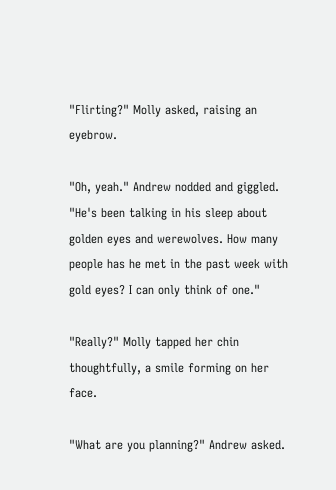"Flirting?" Molly asked, raising an eyebrow.

"Oh, yeah." Andrew nodded and giggled. "He's been talking in his sleep about golden eyes and werewolves. How many people has he met in the past week with gold eyes? I can only think of one."

"Really?" Molly tapped her chin thoughtfully, a smile forming on her face.

"What are you planning?" Andrew asked.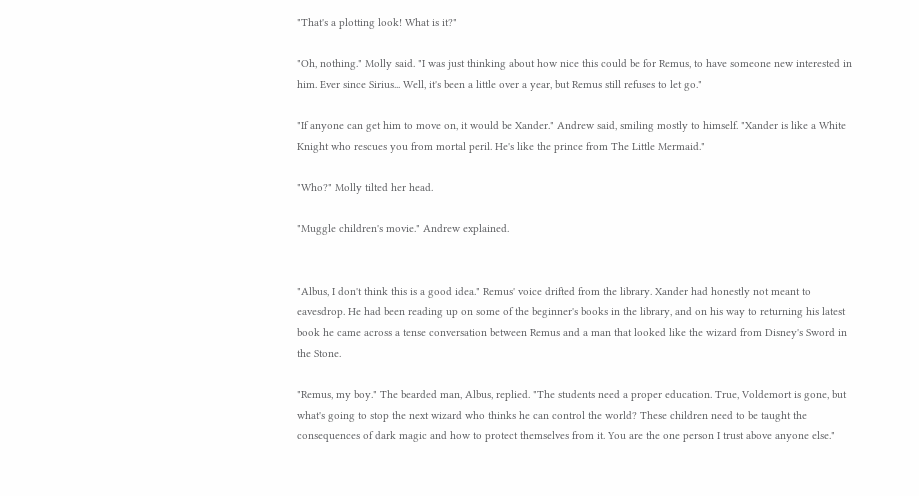"That's a plotting look! What is it?"

"Oh, nothing." Molly said. "I was just thinking about how nice this could be for Remus, to have someone new interested in him. Ever since Sirius... Well, it's been a little over a year, but Remus still refuses to let go."

"If anyone can get him to move on, it would be Xander." Andrew said, smiling mostly to himself. "Xander is like a White Knight who rescues you from mortal peril. He's like the prince from The Little Mermaid."

"Who?" Molly tilted her head.

"Muggle children's movie." Andrew explained.


"Albus, I don't think this is a good idea." Remus' voice drifted from the library. Xander had honestly not meant to eavesdrop. He had been reading up on some of the beginner's books in the library, and on his way to returning his latest book he came across a tense conversation between Remus and a man that looked like the wizard from Disney's Sword in the Stone.

"Remus, my boy." The bearded man, Albus, replied. "The students need a proper education. True, Voldemort is gone, but what's going to stop the next wizard who thinks he can control the world? These children need to be taught the consequences of dark magic and how to protect themselves from it. You are the one person I trust above anyone else."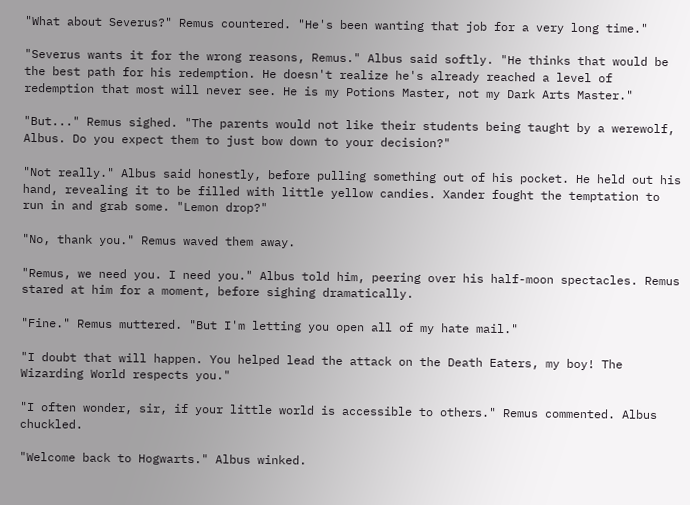"What about Severus?" Remus countered. "He's been wanting that job for a very long time."

"Severus wants it for the wrong reasons, Remus." Albus said softly. "He thinks that would be the best path for his redemption. He doesn't realize he's already reached a level of redemption that most will never see. He is my Potions Master, not my Dark Arts Master."

"But..." Remus sighed. "The parents would not like their students being taught by a werewolf, Albus. Do you expect them to just bow down to your decision?"

"Not really." Albus said honestly, before pulling something out of his pocket. He held out his hand, revealing it to be filled with little yellow candies. Xander fought the temptation to run in and grab some. "Lemon drop?"

"No, thank you." Remus waved them away.

"Remus, we need you. I need you." Albus told him, peering over his half-moon spectacles. Remus stared at him for a moment, before sighing dramatically.

"Fine." Remus muttered. "But I'm letting you open all of my hate mail."

"I doubt that will happen. You helped lead the attack on the Death Eaters, my boy! The Wizarding World respects you."

"I often wonder, sir, if your little world is accessible to others." Remus commented. Albus chuckled.

"Welcome back to Hogwarts." Albus winked.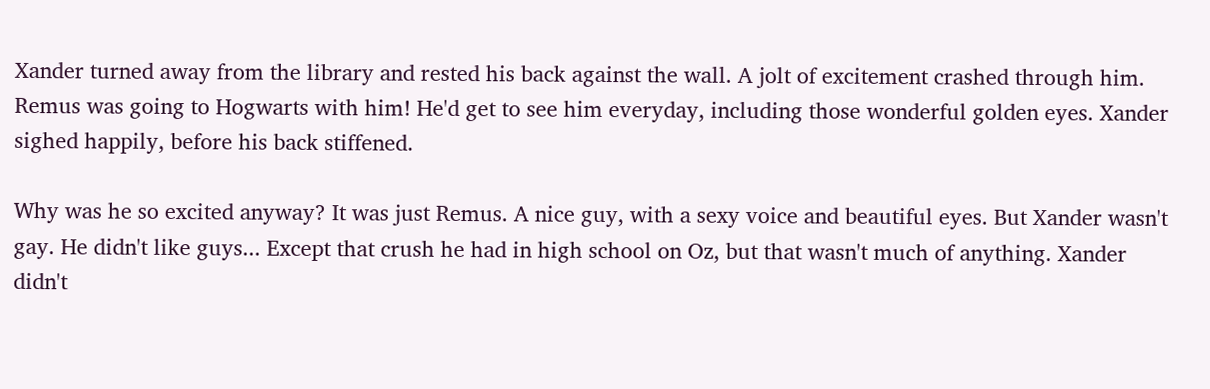Xander turned away from the library and rested his back against the wall. A jolt of excitement crashed through him. Remus was going to Hogwarts with him! He'd get to see him everyday, including those wonderful golden eyes. Xander sighed happily, before his back stiffened.

Why was he so excited anyway? It was just Remus. A nice guy, with a sexy voice and beautiful eyes. But Xander wasn't gay. He didn't like guys... Except that crush he had in high school on Oz, but that wasn't much of anything. Xander didn't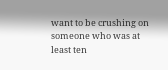want to be crushing on someone who was at least ten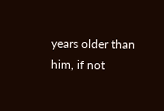years older than him, if not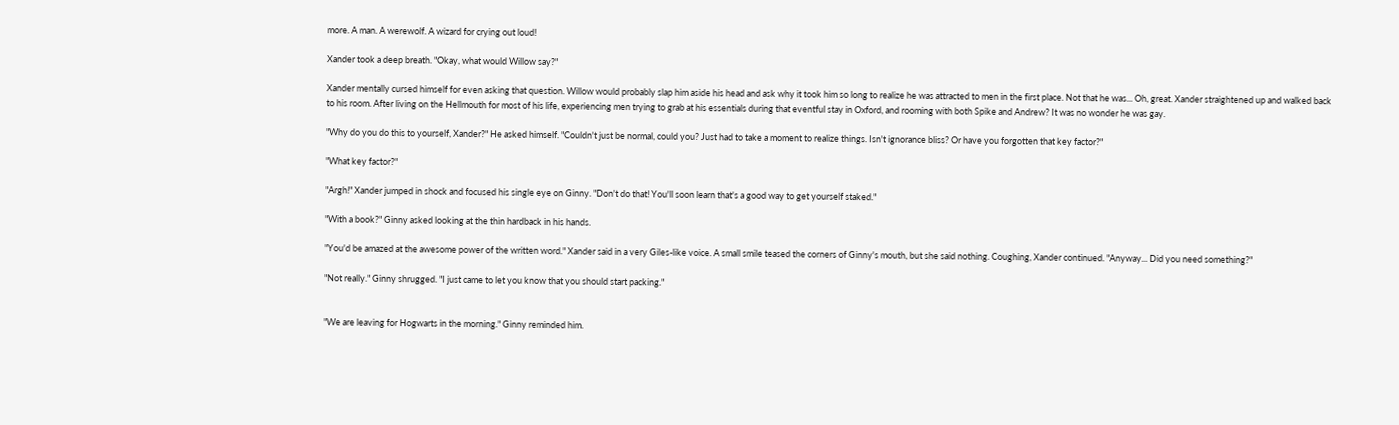more. A man. A werewolf. A wizard for crying out loud!

Xander took a deep breath. "Okay, what would Willow say?"

Xander mentally cursed himself for even asking that question. Willow would probably slap him aside his head and ask why it took him so long to realize he was attracted to men in the first place. Not that he was... Oh, great. Xander straightened up and walked back to his room. After living on the Hellmouth for most of his life, experiencing men trying to grab at his essentials during that eventful stay in Oxford, and rooming with both Spike and Andrew? It was no wonder he was gay.

"Why do you do this to yourself, Xander?" He asked himself. "Couldn't just be normal, could you? Just had to take a moment to realize things. Isn't ignorance bliss? Or have you forgotten that key factor?"

"What key factor?"

"Argh!" Xander jumped in shock and focused his single eye on Ginny. "Don't do that! You'll soon learn that's a good way to get yourself staked."

"With a book?" Ginny asked looking at the thin hardback in his hands.

"You'd be amazed at the awesome power of the written word." Xander said in a very Giles-like voice. A small smile teased the corners of Ginny's mouth, but she said nothing. Coughing, Xander continued. "Anyway... Did you need something?"

"Not really." Ginny shrugged. "I just came to let you know that you should start packing."


"We are leaving for Hogwarts in the morning." Ginny reminded him.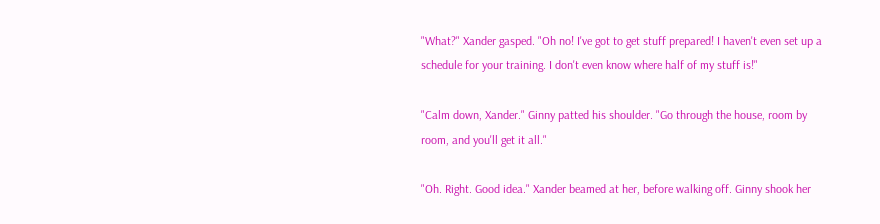"What?" Xander gasped. "Oh no! I've got to get stuff prepared! I haven't even set up a schedule for your training. I don't even know where half of my stuff is!"

"Calm down, Xander." Ginny patted his shoulder. "Go through the house, room by room, and you'll get it all."

"Oh. Right. Good idea." Xander beamed at her, before walking off. Ginny shook her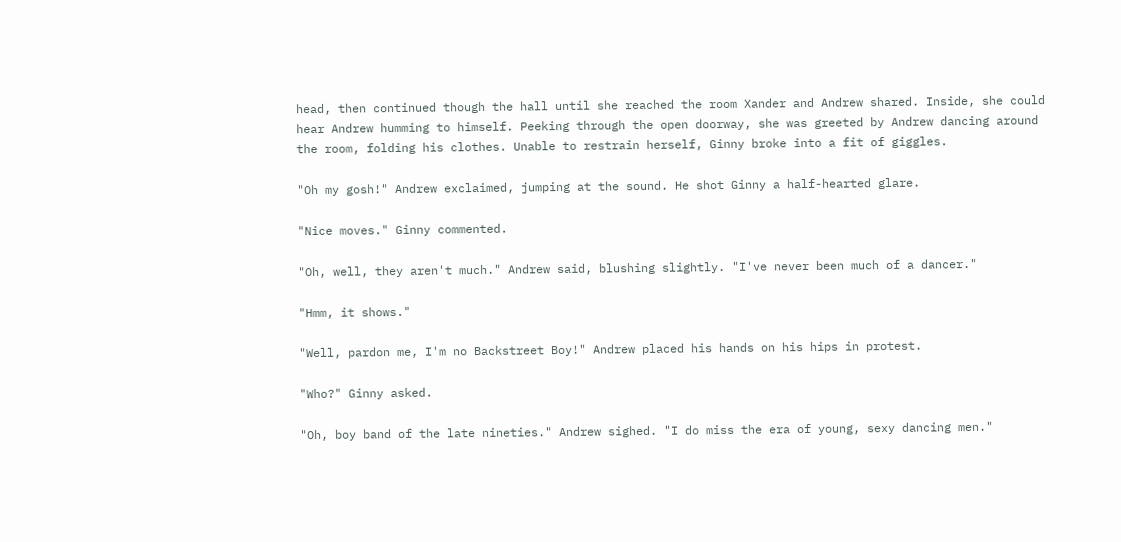head, then continued though the hall until she reached the room Xander and Andrew shared. Inside, she could hear Andrew humming to himself. Peeking through the open doorway, she was greeted by Andrew dancing around the room, folding his clothes. Unable to restrain herself, Ginny broke into a fit of giggles.

"Oh my gosh!" Andrew exclaimed, jumping at the sound. He shot Ginny a half-hearted glare.

"Nice moves." Ginny commented.

"Oh, well, they aren't much." Andrew said, blushing slightly. "I've never been much of a dancer."

"Hmm, it shows."

"Well, pardon me, I'm no Backstreet Boy!" Andrew placed his hands on his hips in protest.

"Who?" Ginny asked.

"Oh, boy band of the late nineties." Andrew sighed. "I do miss the era of young, sexy dancing men."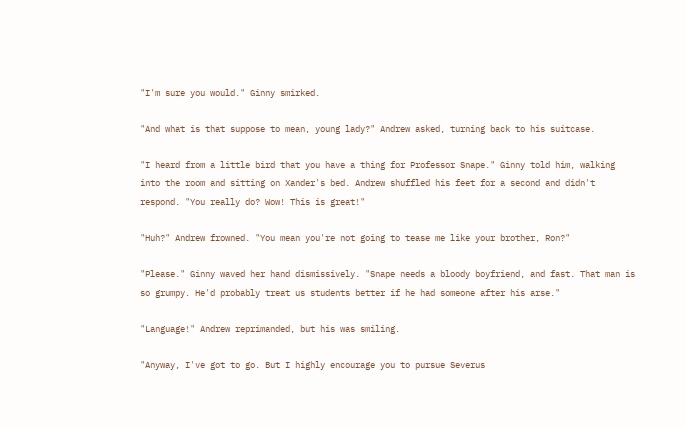"I'm sure you would." Ginny smirked.

"And what is that suppose to mean, young lady?" Andrew asked, turning back to his suitcase.

"I heard from a little bird that you have a thing for Professor Snape." Ginny told him, walking into the room and sitting on Xander's bed. Andrew shuffled his feet for a second and didn't respond. "You really do? Wow! This is great!"

"Huh?" Andrew frowned. "You mean you're not going to tease me like your brother, Ron?"

"Please." Ginny waved her hand dismissively. "Snape needs a bloody boyfriend, and fast. That man is so grumpy. He'd probably treat us students better if he had someone after his arse."

"Language!" Andrew reprimanded, but his was smiling.

"Anyway, I've got to go. But I highly encourage you to pursue Severus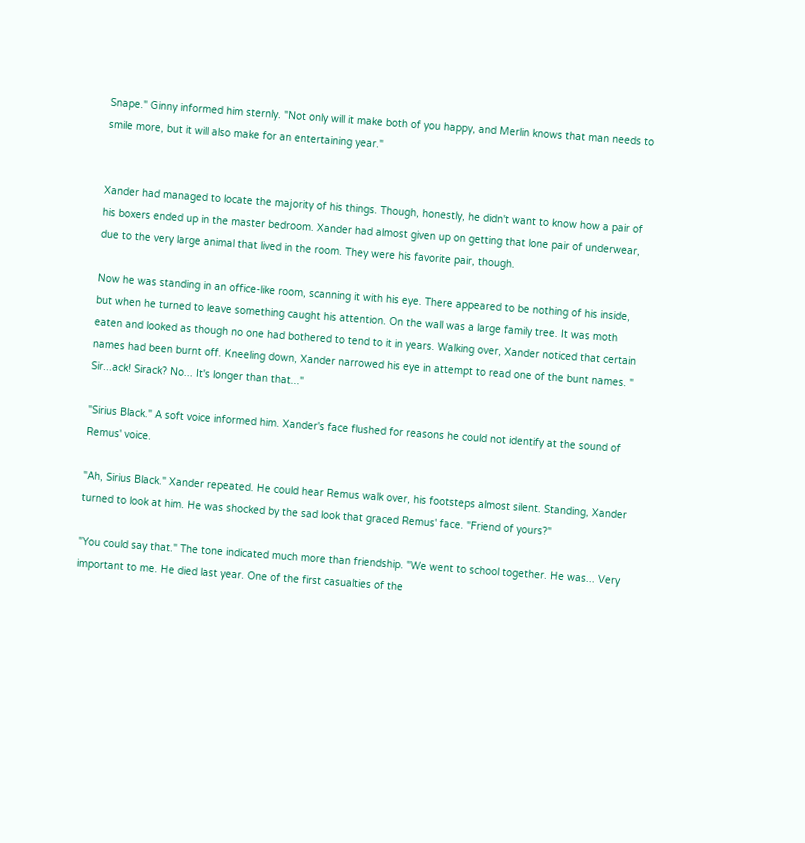Snape." Ginny informed him sternly. "Not only will it make both of you happy, and Merlin knows that man needs to smile more, but it will also make for an entertaining year."


Xander had managed to locate the majority of his things. Though, honestly, he didn't want to know how a pair of his boxers ended up in the master bedroom. Xander had almost given up on getting that lone pair of underwear, due to the very large animal that lived in the room. They were his favorite pair, though.

Now he was standing in an office-like room, scanning it with his eye. There appeared to be nothing of his inside, but when he turned to leave something caught his attention. On the wall was a large family tree. It was moth eaten and looked as though no one had bothered to tend to it in years. Walking over, Xander noticed that certain names had been burnt off. Kneeling down, Xander narrowed his eye in attempt to read one of the bunt names. " Sir...ack! Sirack? No... It's longer than that..."

"Sirius Black." A soft voice informed him. Xander's face flushed for reasons he could not identify at the sound of Remus' voice.

"Ah, Sirius Black." Xander repeated. He could hear Remus walk over, his footsteps almost silent. Standing, Xander turned to look at him. He was shocked by the sad look that graced Remus' face. "Friend of yours?"

"You could say that." The tone indicated much more than friendship. "We went to school together. He was... Very important to me. He died last year. One of the first casualties of the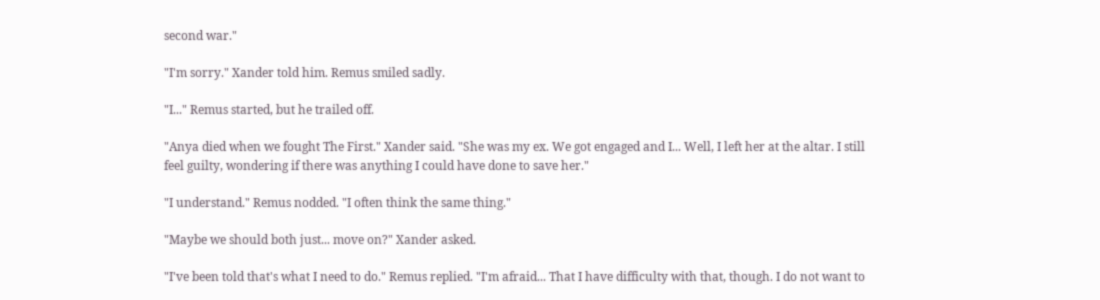second war."

"I'm sorry." Xander told him. Remus smiled sadly.

"I..." Remus started, but he trailed off.

"Anya died when we fought The First." Xander said. "She was my ex. We got engaged and I... Well, I left her at the altar. I still feel guilty, wondering if there was anything I could have done to save her."

"I understand." Remus nodded. "I often think the same thing."

"Maybe we should both just... move on?" Xander asked.

"I've been told that's what I need to do." Remus replied. "I'm afraid... That I have difficulty with that, though. I do not want to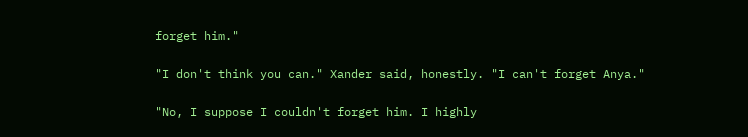forget him."

"I don't think you can." Xander said, honestly. "I can't forget Anya."

"No, I suppose I couldn't forget him. I highly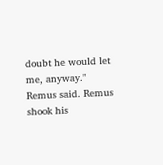doubt he would let me, anyway." Remus said. Remus shook his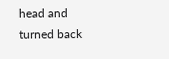head and turned back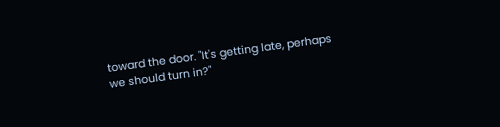toward the door. "It's getting late, perhaps we should turn in?"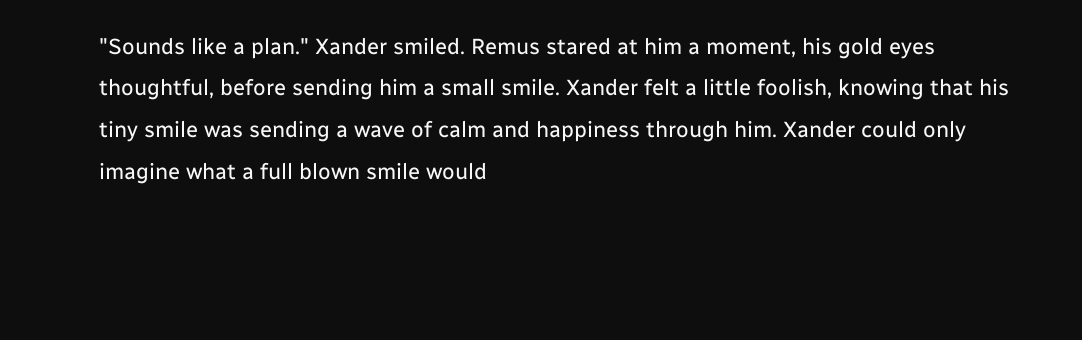"Sounds like a plan." Xander smiled. Remus stared at him a moment, his gold eyes thoughtful, before sending him a small smile. Xander felt a little foolish, knowing that his tiny smile was sending a wave of calm and happiness through him. Xander could only imagine what a full blown smile would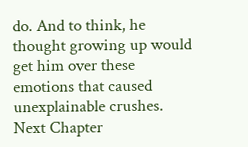do. And to think, he thought growing up would get him over these emotions that caused unexplainable crushes.
Next Chapter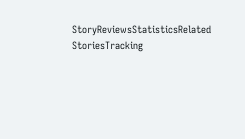StoryReviewsStatisticsRelated StoriesTracking